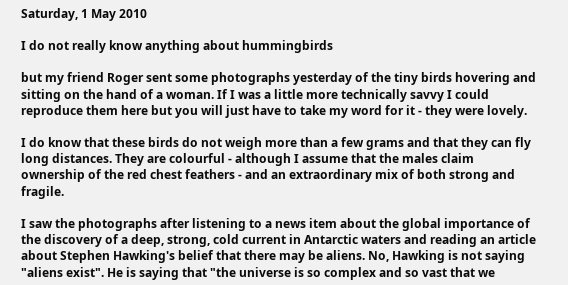Saturday, 1 May 2010

I do not really know anything about hummingbirds

but my friend Roger sent some photographs yesterday of the tiny birds hovering and sitting on the hand of a woman. If I was a little more technically savvy I could reproduce them here but you will just have to take my word for it - they were lovely.

I do know that these birds do not weigh more than a few grams and that they can fly long distances. They are colourful - although I assume that the males claim ownership of the red chest feathers - and an extraordinary mix of both strong and fragile.

I saw the photographs after listening to a news item about the global importance of the discovery of a deep, strong, cold current in Antarctic waters and reading an article about Stephen Hawking's belief that there may be aliens. No, Hawking is not saying "aliens exist". He is saying that "the universe is so complex and so vast that we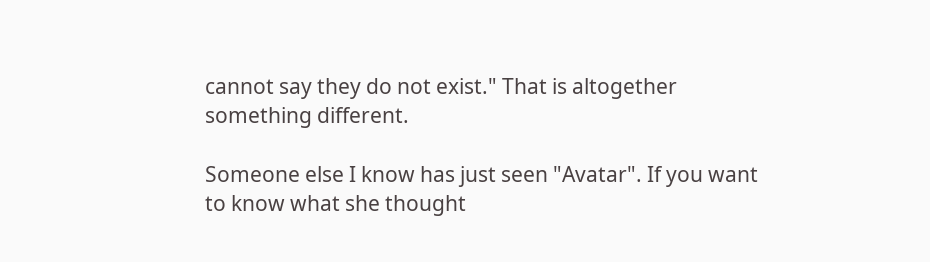cannot say they do not exist." That is altogether something different.

Someone else I know has just seen "Avatar". If you want to know what she thought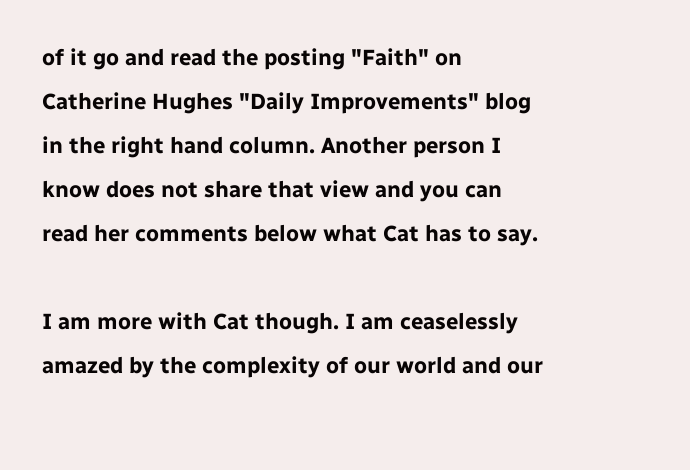of it go and read the posting "Faith" on Catherine Hughes "Daily Improvements" blog in the right hand column. Another person I know does not share that view and you can read her comments below what Cat has to say.

I am more with Cat though. I am ceaselessly amazed by the complexity of our world and our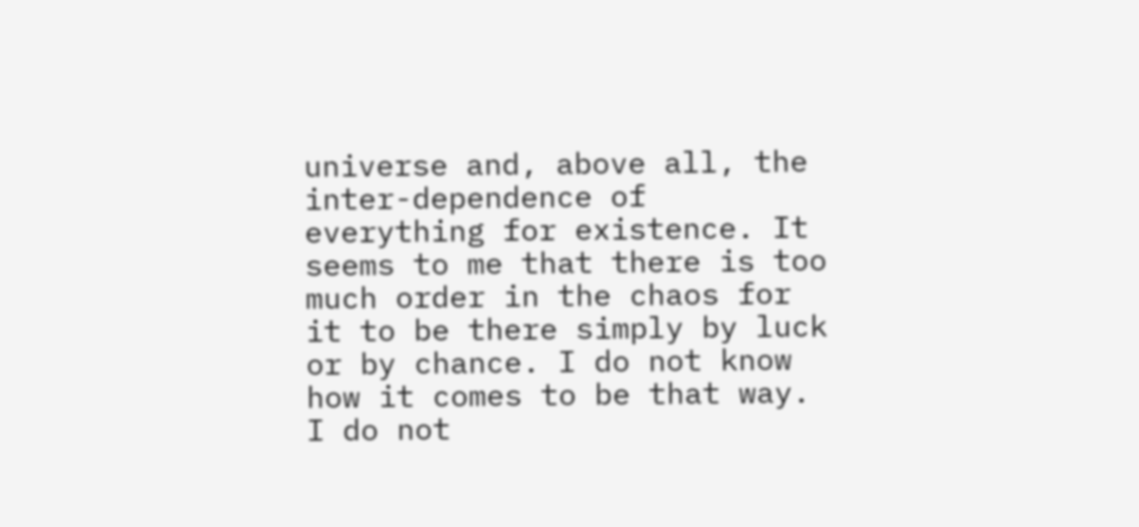universe and, above all, the inter-dependence of everything for existence. It seems to me that there is too much order in the chaos for it to be there simply by luck or by chance. I do not know how it comes to be that way. I do not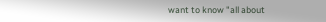want to know "all about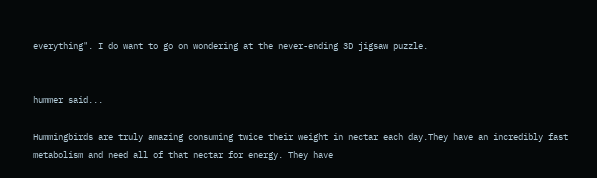everything". I do want to go on wondering at the never-ending 3D jigsaw puzzle.


hummer said...

Hummingbirds are truly amazing consuming twice their weight in nectar each day.They have an incredibly fast metabolism and need all of that nectar for energy. They have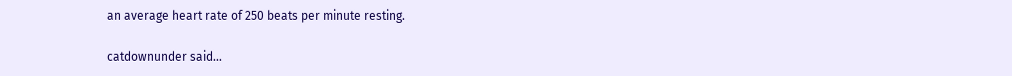an average heart rate of 250 beats per minute resting.

catdownunder said...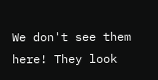We don't see them here! They look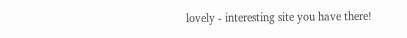lovely - interesting site you have there!